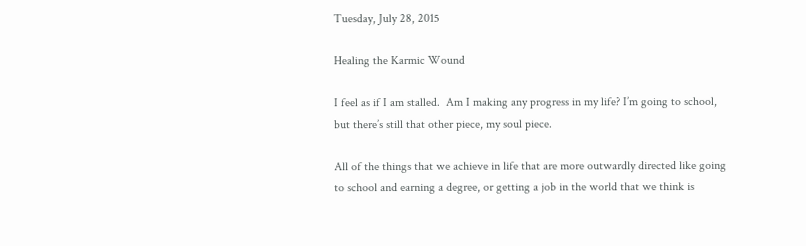Tuesday, July 28, 2015

Healing the Karmic Wound

I feel as if I am stalled.  Am I making any progress in my life? I’m going to school, but there’s still that other piece, my soul piece.

All of the things that we achieve in life that are more outwardly directed like going to school and earning a degree, or getting a job in the world that we think is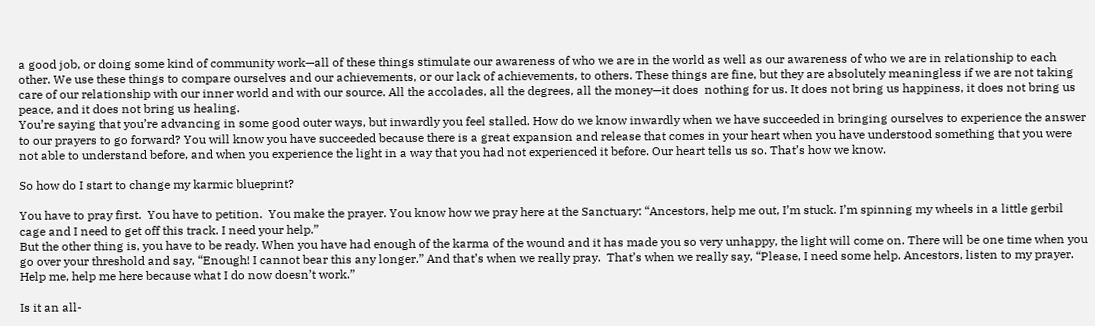a good job, or doing some kind of community work—all of these things stimulate our awareness of who we are in the world as well as our awareness of who we are in relationship to each other. We use these things to compare ourselves and our achievements, or our lack of achievements, to others. These things are fine, but they are absolutely meaningless if we are not taking care of our relationship with our inner world and with our source. All the accolades, all the degrees, all the money—it does  nothing for us. It does not bring us happiness, it does not bring us peace, and it does not bring us healing.
You’re saying that you’re advancing in some good outer ways, but inwardly you feel stalled. How do we know inwardly when we have succeeded in bringing ourselves to experience the answer to our prayers to go forward? You will know you have succeeded because there is a great expansion and release that comes in your heart when you have understood something that you were not able to understand before, and when you experience the light in a way that you had not experienced it before. Our heart tells us so. That’s how we know.

So how do I start to change my karmic blueprint?

You have to pray first.  You have to petition.  You make the prayer. You know how we pray here at the Sanctuary: “Ancestors, help me out, I’m stuck. I’m spinning my wheels in a little gerbil cage and I need to get off this track. I need your help.”
But the other thing is, you have to be ready. When you have had enough of the karma of the wound and it has made you so very unhappy, the light will come on. There will be one time when you go over your threshold and say, “Enough! I cannot bear this any longer.” And that’s when we really pray.  That’s when we really say, “Please, I need some help. Ancestors, listen to my prayer. Help me, help me here because what I do now doesn’t work.”

Is it an all-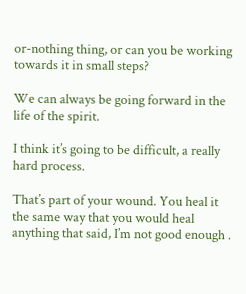or-nothing thing, or can you be working towards it in small steps?

We can always be going forward in the life of the spirit.

I think it’s going to be difficult, a really hard process.

That’s part of your wound. You heal it the same way that you would heal anything that said, I’m not good enough .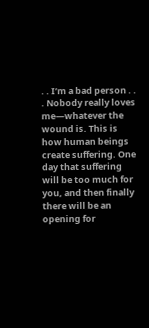. . I’m a bad person . . . Nobody really loves me—whatever the wound is. This is how human beings create suffering. One day that suffering will be too much for you, and then finally there will be an opening for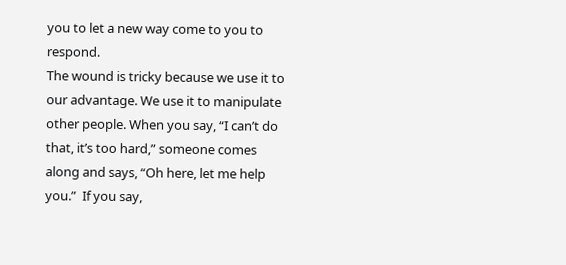you to let a new way come to you to respond.
The wound is tricky because we use it to our advantage. We use it to manipulate other people. When you say, “I can’t do that, it’s too hard,” someone comes along and says, “Oh here, let me help you.”  If you say,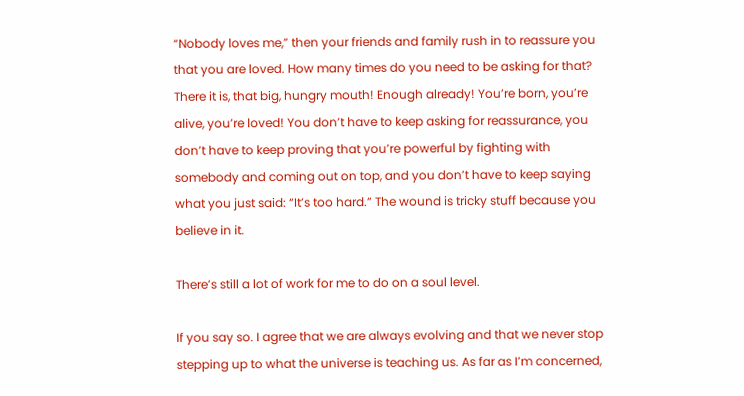“Nobody loves me,” then your friends and family rush in to reassure you that you are loved. How many times do you need to be asking for that? There it is, that big, hungry mouth! Enough already! You’re born, you’re alive, you’re loved! You don’t have to keep asking for reassurance, you don’t have to keep proving that you’re powerful by fighting with somebody and coming out on top, and you don’t have to keep saying what you just said: “It’s too hard.” The wound is tricky stuff because you believe in it.

There’s still a lot of work for me to do on a soul level.

If you say so. I agree that we are always evolving and that we never stop stepping up to what the universe is teaching us. As far as I’m concerned,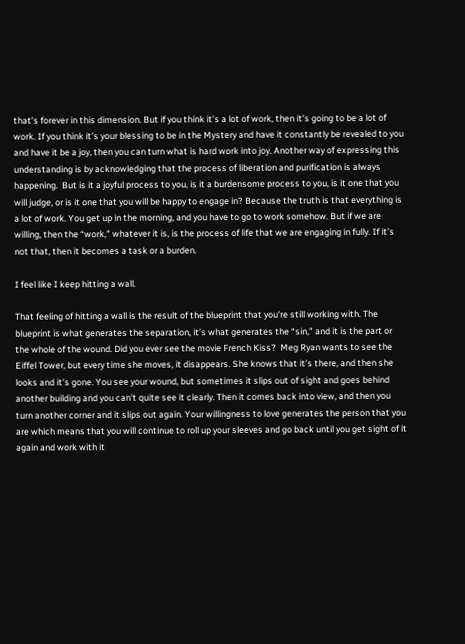that’s forever in this dimension. But if you think it’s a lot of work, then it’s going to be a lot of work. If you think it’s your blessing to be in the Mystery and have it constantly be revealed to you and have it be a joy, then you can turn what is hard work into joy. Another way of expressing this understanding is by acknowledging that the process of liberation and purification is always happening.  But is it a joyful process to you, is it a burdensome process to you, is it one that you will judge, or is it one that you will be happy to engage in? Because the truth is that everything is a lot of work. You get up in the morning, and you have to go to work somehow. But if we are willing, then the “work,” whatever it is, is the process of life that we are engaging in fully. If it’s not that, then it becomes a task or a burden.

I feel like I keep hitting a wall.

That feeling of hitting a wall is the result of the blueprint that you’re still working with. The blueprint is what generates the separation, it’s what generates the “sin,” and it is the part or the whole of the wound. Did you ever see the movie French Kiss?  Meg Ryan wants to see the Eiffel Tower, but every time she moves, it disappears. She knows that it’s there, and then she looks and it’s gone. You see your wound, but sometimes it slips out of sight and goes behind another building and you can’t quite see it clearly. Then it comes back into view, and then you turn another corner and it slips out again. Your willingness to love generates the person that you are which means that you will continue to roll up your sleeves and go back until you get sight of it again and work with it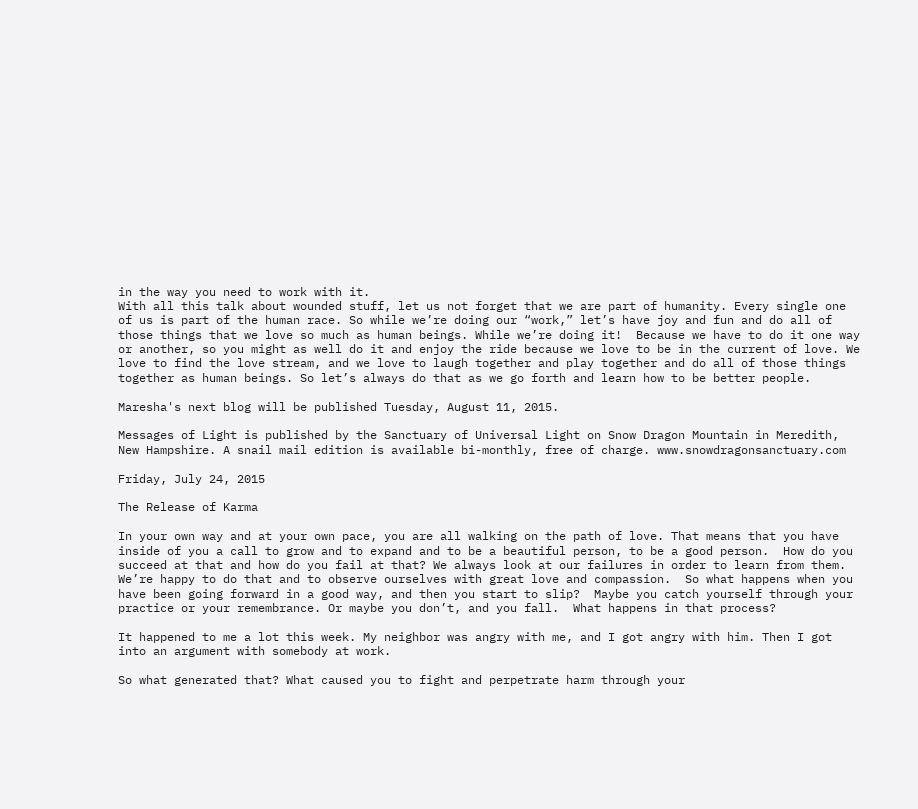in the way you need to work with it.
With all this talk about wounded stuff, let us not forget that we are part of humanity. Every single one of us is part of the human race. So while we’re doing our “work,” let’s have joy and fun and do all of those things that we love so much as human beings. While we’re doing it!  Because we have to do it one way or another, so you might as well do it and enjoy the ride because we love to be in the current of love. We love to find the love stream, and we love to laugh together and play together and do all of those things together as human beings. So let’s always do that as we go forth and learn how to be better people.

Maresha's next blog will be published Tuesday, August 11, 2015.

Messages of Light is published by the Sanctuary of Universal Light on Snow Dragon Mountain in Meredith, New Hampshire. A snail mail edition is available bi-monthly, free of charge. www.snowdragonsanctuary.com

Friday, July 24, 2015

The Release of Karma

In your own way and at your own pace, you are all walking on the path of love. That means that you have inside of you a call to grow and to expand and to be a beautiful person, to be a good person.  How do you succeed at that and how do you fail at that? We always look at our failures in order to learn from them. We’re happy to do that and to observe ourselves with great love and compassion.  So what happens when you have been going forward in a good way, and then you start to slip?  Maybe you catch yourself through your practice or your remembrance. Or maybe you don’t, and you fall.  What happens in that process?

It happened to me a lot this week. My neighbor was angry with me, and I got angry with him. Then I got into an argument with somebody at work.

So what generated that? What caused you to fight and perpetrate harm through your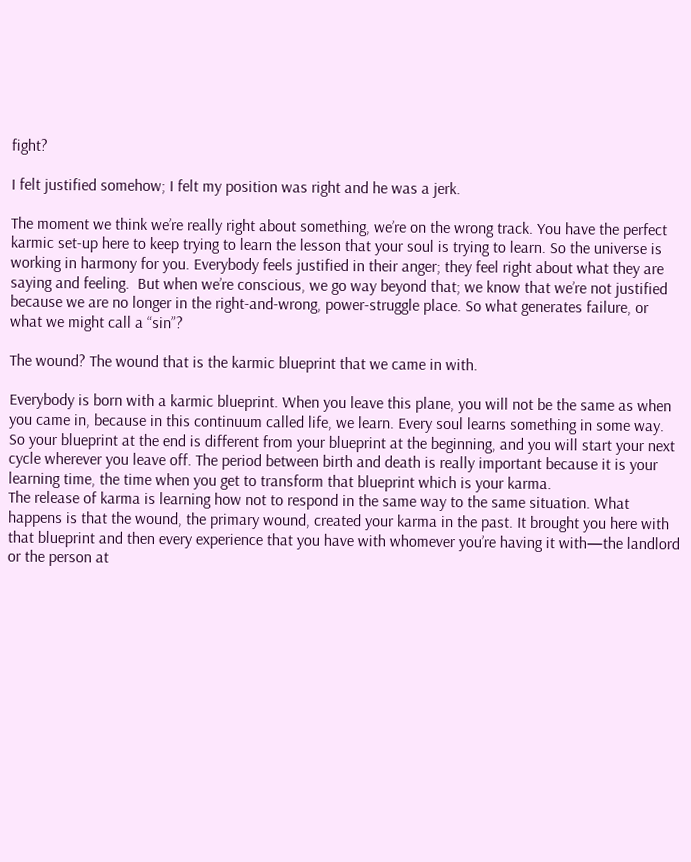fight?

I felt justified somehow; I felt my position was right and he was a jerk.

The moment we think we’re really right about something, we’re on the wrong track. You have the perfect karmic set-up here to keep trying to learn the lesson that your soul is trying to learn. So the universe is working in harmony for you. Everybody feels justified in their anger; they feel right about what they are saying and feeling.  But when we’re conscious, we go way beyond that; we know that we’re not justified because we are no longer in the right-and-wrong, power-struggle place. So what generates failure, or what we might call a “sin”?

The wound? The wound that is the karmic blueprint that we came in with.

Everybody is born with a karmic blueprint. When you leave this plane, you will not be the same as when you came in, because in this continuum called life, we learn. Every soul learns something in some way. So your blueprint at the end is different from your blueprint at the beginning, and you will start your next cycle wherever you leave off. The period between birth and death is really important because it is your learning time, the time when you get to transform that blueprint which is your karma.
The release of karma is learning how not to respond in the same way to the same situation. What happens is that the wound, the primary wound, created your karma in the past. It brought you here with that blueprint and then every experience that you have with whomever you’re having it with—the landlord or the person at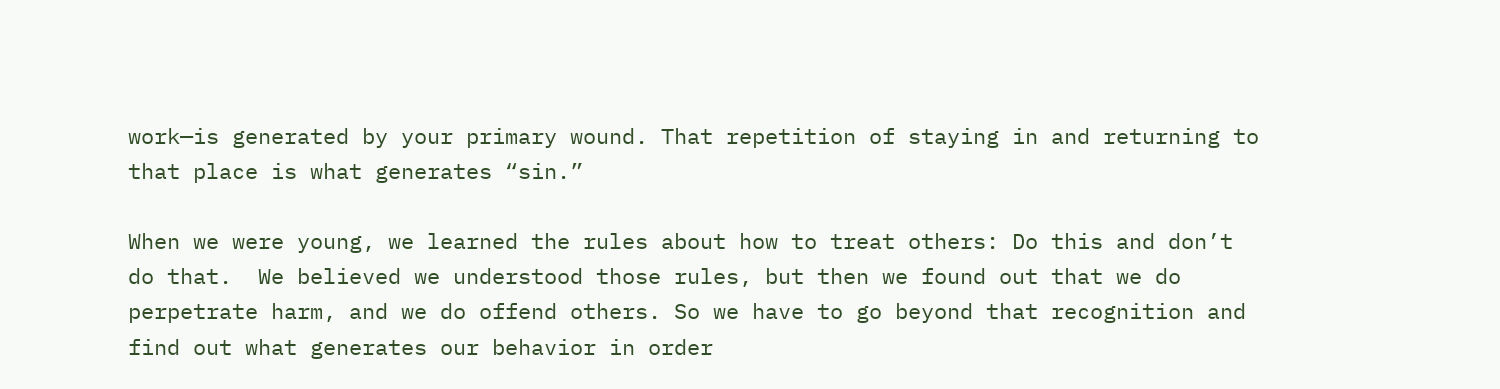work—is generated by your primary wound. That repetition of staying in and returning to that place is what generates “sin.”

When we were young, we learned the rules about how to treat others: Do this and don’t do that.  We believed we understood those rules, but then we found out that we do perpetrate harm, and we do offend others. So we have to go beyond that recognition and find out what generates our behavior in order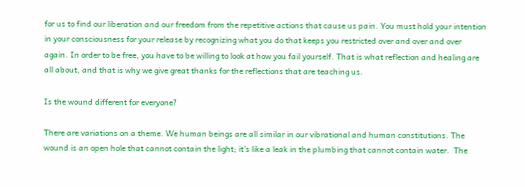for us to find our liberation and our freedom from the repetitive actions that cause us pain. You must hold your intention in your consciousness for your release by recognizing what you do that keeps you restricted over and over and over again. In order to be free, you have to be willing to look at how you fail yourself. That is what reflection and healing are all about, and that is why we give great thanks for the reflections that are teaching us.

Is the wound different for everyone?

There are variations on a theme. We human beings are all similar in our vibrational and human constitutions. The wound is an open hole that cannot contain the light; it’s like a leak in the plumbing that cannot contain water.  The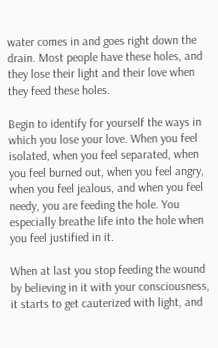water comes in and goes right down the drain. Most people have these holes, and they lose their light and their love when they feed these holes.

Begin to identify for yourself the ways in which you lose your love. When you feel isolated, when you feel separated, when you feel burned out, when you feel angry, when you feel jealous, and when you feel needy, you are feeding the hole. You especially breathe life into the hole when you feel justified in it.

When at last you stop feeding the wound by believing in it with your consciousness, it starts to get cauterized with light, and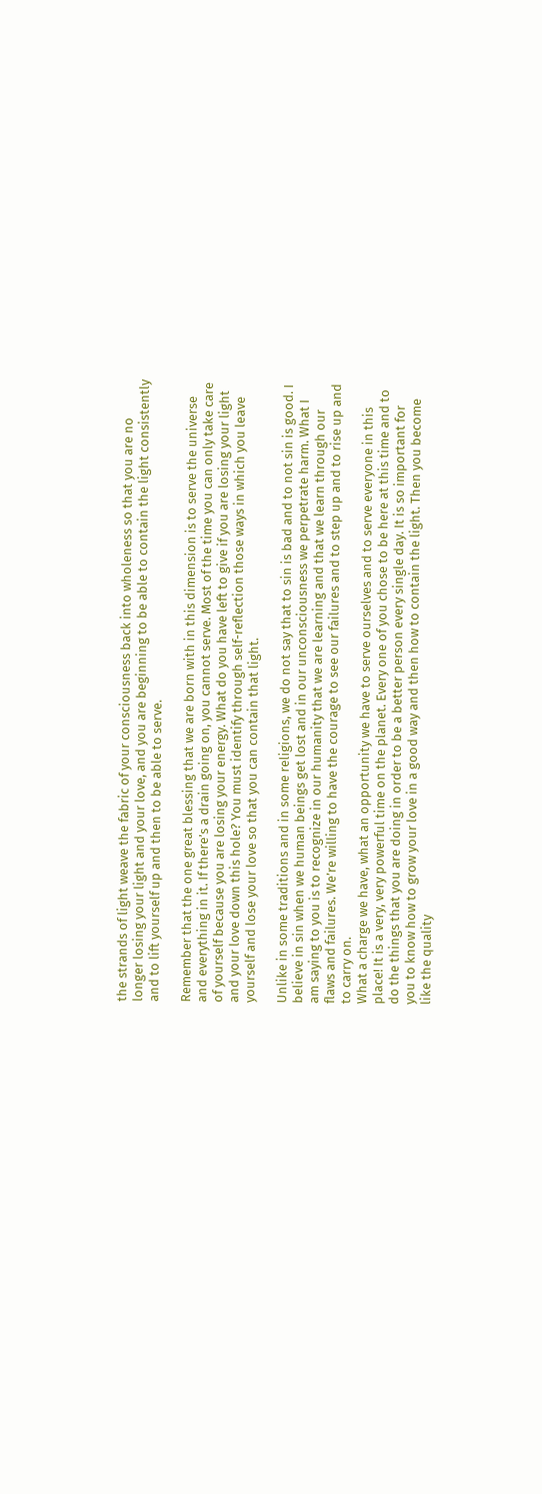the strands of light weave the fabric of your consciousness back into wholeness so that you are no longer losing your light and your love, and you are beginning to be able to contain the light consistently and to lift yourself up and then to be able to serve.

Remember that the one great blessing that we are born with in this dimension is to serve the universe and everything in it. If there’s a drain going on, you cannot serve. Most of the time you can only take care of yourself because you are losing your energy. What do you have left to give if you are losing your light and your love down this hole? You must identify through self-reflection those ways in which you leave yourself and lose your love so that you can contain that light.

Unlike in some traditions and in some religions, we do not say that to sin is bad and to not sin is good. I believe in sin when we human beings get lost and in our unconsciousness we perpetrate harm. What I am saying to you is to recognize in our humanity that we are learning and that we learn through our flaws and failures. We’re willing to have the courage to see our failures and to step up and to rise up and to carry on.
What a charge we have, what an opportunity we have to serve ourselves and to serve everyone in this place! It is a very, very powerful time on the planet. Every one of you chose to be here at this time and to do the things that you are doing in order to be a better person every single day. It is so important for you to know how to grow your love in a good way and then how to contain the light. Then you become like the quality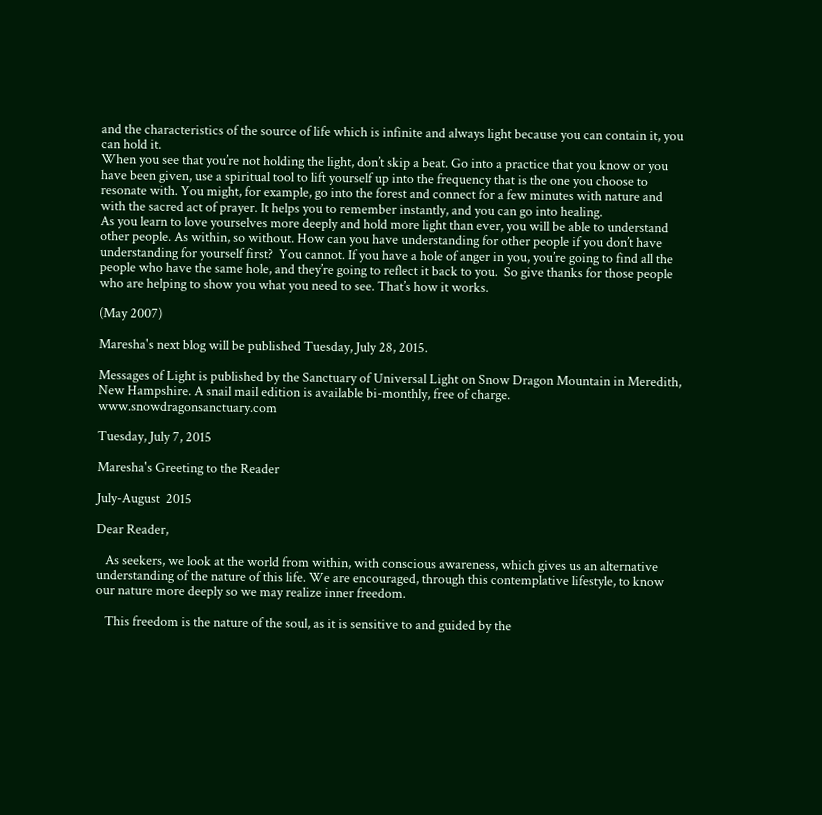and the characteristics of the source of life which is infinite and always light because you can contain it, you can hold it.
When you see that you’re not holding the light, don’t skip a beat. Go into a practice that you know or you have been given, use a spiritual tool to lift yourself up into the frequency that is the one you choose to resonate with. You might, for example, go into the forest and connect for a few minutes with nature and with the sacred act of prayer. It helps you to remember instantly, and you can go into healing.
As you learn to love yourselves more deeply and hold more light than ever, you will be able to understand other people. As within, so without. How can you have understanding for other people if you don’t have understanding for yourself first?  You cannot. If you have a hole of anger in you, you’re going to find all the people who have the same hole, and they’re going to reflect it back to you.  So give thanks for those people who are helping to show you what you need to see. That’s how it works.

(May 2007)

Maresha's next blog will be published Tuesday, July 28, 2015.

Messages of Light is published by the Sanctuary of Universal Light on Snow Dragon Mountain in Meredith, New Hampshire. A snail mail edition is available bi-monthly, free of charge. www.snowdragonsanctuary.com

Tuesday, July 7, 2015

Maresha's Greeting to the Reader

July-August  2015

Dear Reader,

   As seekers, we look at the world from within, with conscious awareness, which gives us an alternative understanding of the nature of this life. We are encouraged, through this contemplative lifestyle, to know our nature more deeply so we may realize inner freedom.

   This freedom is the nature of the soul, as it is sensitive to and guided by the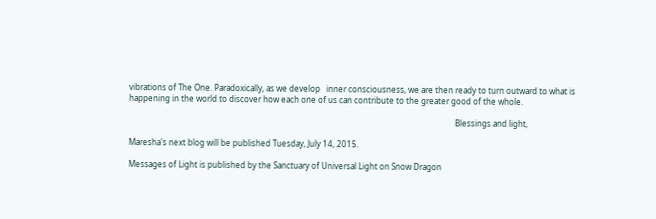vibrations of The One. Paradoxically, as we develop   inner consciousness, we are then ready to turn outward to what is happening in the world to discover how each one of us can contribute to the greater good of the whole.

                                                                                                                                                                   Blessings and light,

Maresha's next blog will be published Tuesday, July 14, 2015.

Messages of Light is published by the Sanctuary of Universal Light on Snow Dragon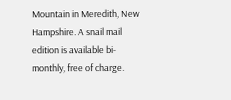Mountain in Meredith, New Hampshire. A snail mail edition is available bi-monthly, free of charge.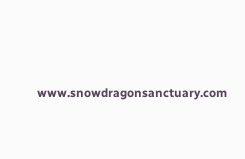www.snowdragonsanctuary.com